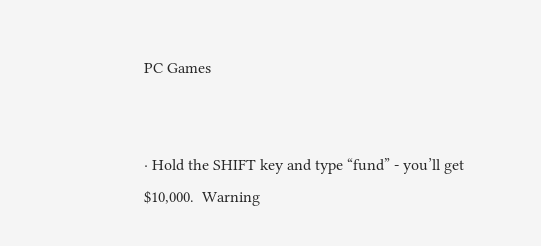PC Games


· Hold the SHIFT key and type “fund” - you’ll get $10,000.  Warning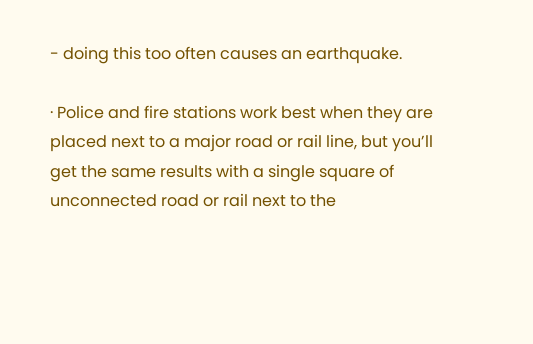- doing this too often causes an earthquake.

· Police and fire stations work best when they are placed next to a major road or rail line, but you’ll get the same results with a single square of unconnected road or rail next to the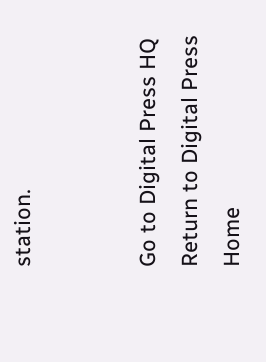station.


Go to Digital Press HQ
Return to Digital Press Home